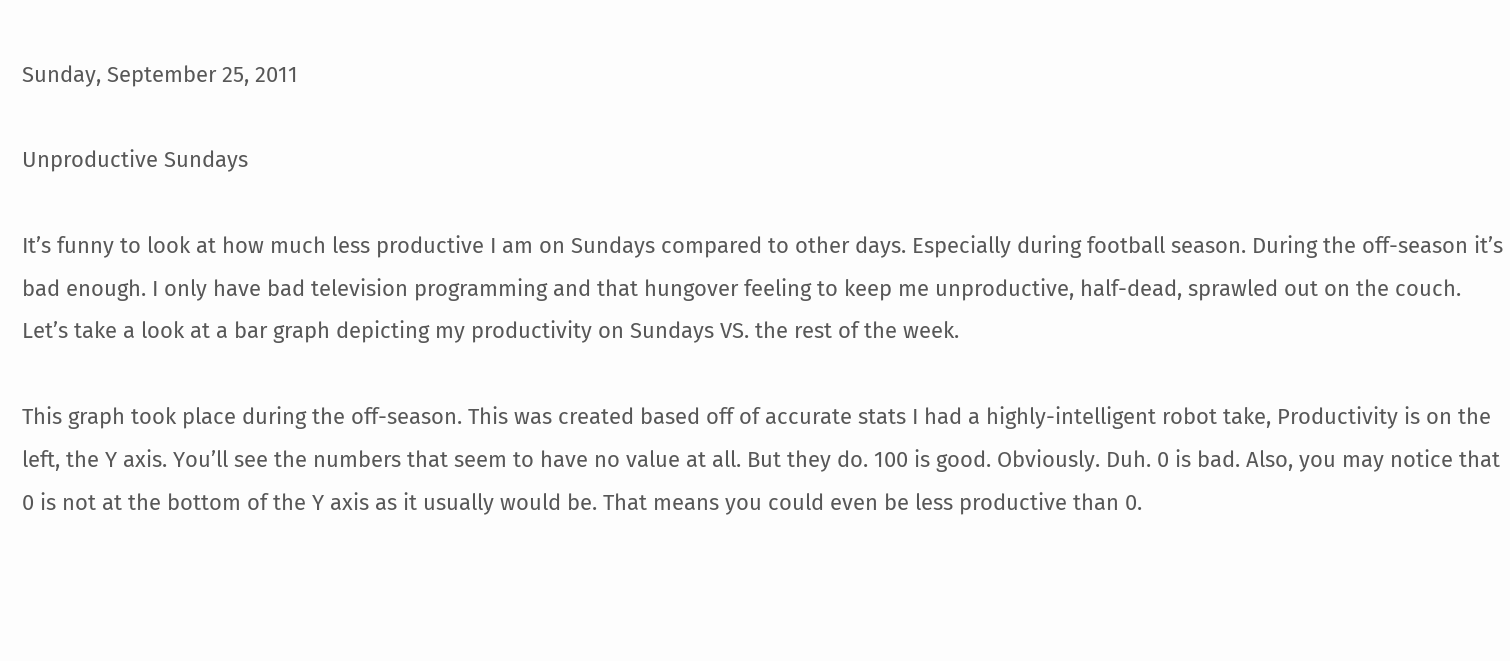Sunday, September 25, 2011

Unproductive Sundays

It’s funny to look at how much less productive I am on Sundays compared to other days. Especially during football season. During the off-season it’s bad enough. I only have bad television programming and that hungover feeling to keep me unproductive, half-dead, sprawled out on the couch. Let’s take a look at a bar graph depicting my productivity on Sundays VS. the rest of the week.

This graph took place during the off-season. This was created based off of accurate stats I had a highly-intelligent robot take, Productivity is on the left, the Y axis. You’ll see the numbers that seem to have no value at all. But they do. 100 is good. Obviously. Duh. 0 is bad. Also, you may notice that 0 is not at the bottom of the Y axis as it usually would be. That means you could even be less productive than 0.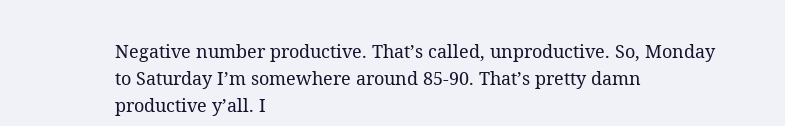Negative number productive. That’s called, unproductive. So, Monday to Saturday I’m somewhere around 85-90. That’s pretty damn productive y’all. I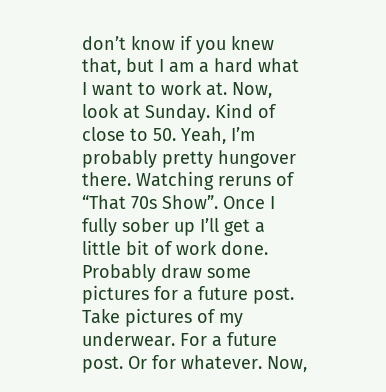don’t know if you knew that, but I am a hard what I want to work at. Now, look at Sunday. Kind of close to 50. Yeah, I’m probably pretty hungover there. Watching reruns of “That 70s Show”. Once I fully sober up I’ll get a little bit of work done. Probably draw some pictures for a future post. Take pictures of my underwear. For a future post. Or for whatever. Now,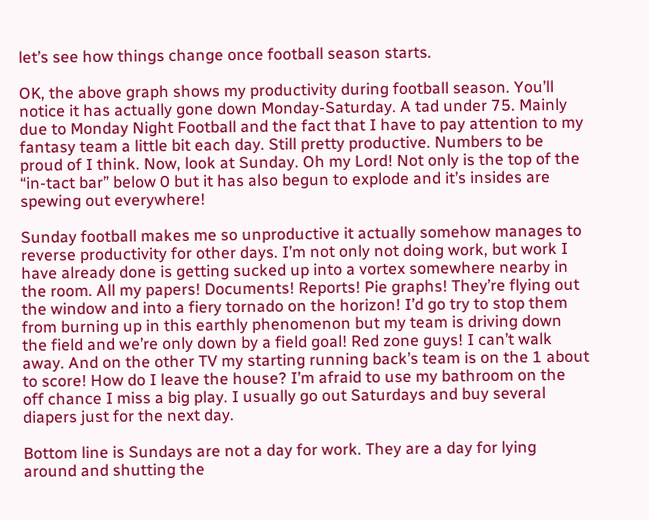let’s see how things change once football season starts.

OK, the above graph shows my productivity during football season. You’ll notice it has actually gone down Monday-Saturday. A tad under 75. Mainly due to Monday Night Football and the fact that I have to pay attention to my fantasy team a little bit each day. Still pretty productive. Numbers to be proud of I think. Now, look at Sunday. Oh my Lord! Not only is the top of the “in-tact bar” below 0 but it has also begun to explode and it’s insides are spewing out everywhere!

Sunday football makes me so unproductive it actually somehow manages to reverse productivity for other days. I’m not only not doing work, but work I have already done is getting sucked up into a vortex somewhere nearby in the room. All my papers! Documents! Reports! Pie graphs! They’re flying out the window and into a fiery tornado on the horizon! I’d go try to stop them from burning up in this earthly phenomenon but my team is driving down the field and we’re only down by a field goal! Red zone guys! I can’t walk away. And on the other TV my starting running back’s team is on the 1 about to score! How do I leave the house? I’m afraid to use my bathroom on the off chance I miss a big play. I usually go out Saturdays and buy several diapers just for the next day.

Bottom line is Sundays are not a day for work. They are a day for lying around and shutting the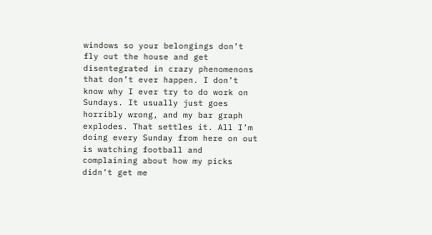windows so your belongings don’t fly out the house and get disentegrated in crazy phenomenons that don’t ever happen. I don’t know why I ever try to do work on Sundays. It usually just goes horribly wrong, and my bar graph explodes. That settles it. All I’m doing every Sunday from here on out is watching football and complaining about how my picks didn’t get me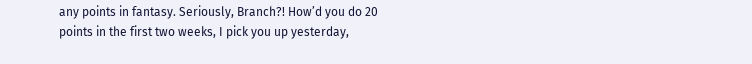any points in fantasy. Seriously, Branch?! How’d you do 20 points in the first two weeks, I pick you up yesterday,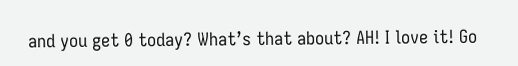and you get 0 today? What’s that about? AH! I love it! Go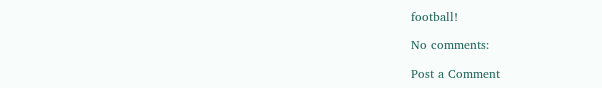football!

No comments:

Post a Comment